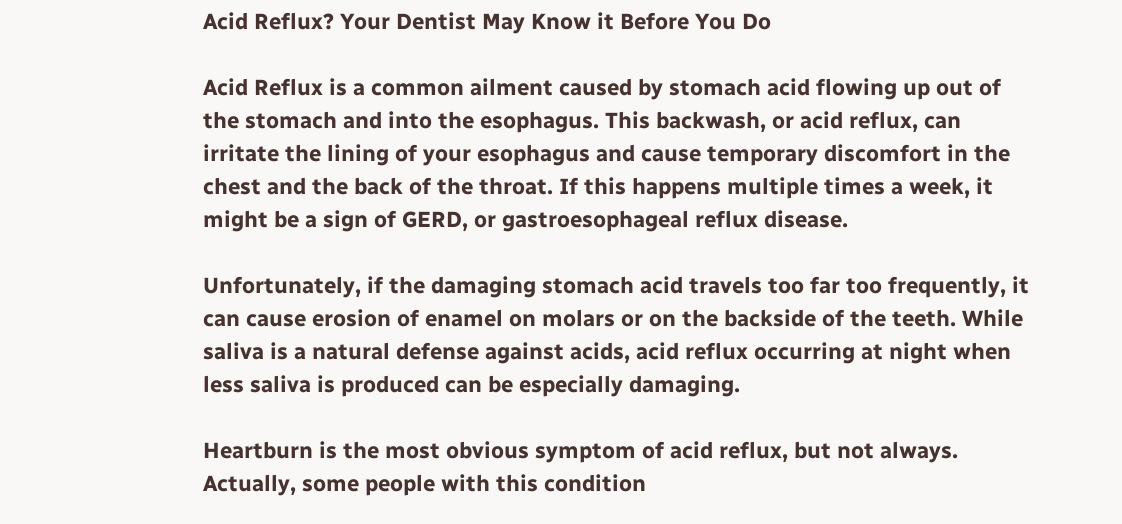Acid Reflux? Your Dentist May Know it Before You Do

Acid Reflux is a common ailment caused by stomach acid flowing up out of the stomach and into the esophagus. This backwash, or acid reflux, can irritate the lining of your esophagus and cause temporary discomfort in the chest and the back of the throat. If this happens multiple times a week, it might be a sign of GERD, or gastroesophageal reflux disease.

Unfortunately, if the damaging stomach acid travels too far too frequently, it can cause erosion of enamel on molars or on the backside of the teeth. While saliva is a natural defense against acids, acid reflux occurring at night when less saliva is produced can be especially damaging.

Heartburn is the most obvious symptom of acid reflux, but not always. Actually, some people with this condition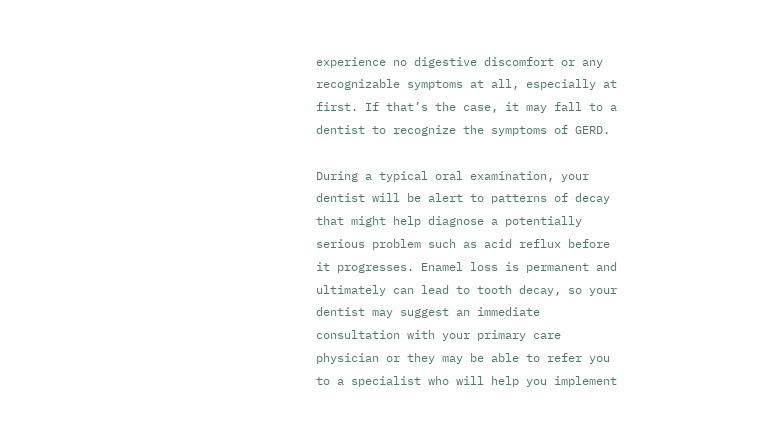experience no digestive discomfort or any recognizable symptoms at all, especially at first. If that’s the case, it may fall to a dentist to recognize the symptoms of GERD.

During a typical oral examination, your dentist will be alert to patterns of decay that might help diagnose a potentially serious problem such as acid reflux before it progresses. Enamel loss is permanent and ultimately can lead to tooth decay, so your dentist may suggest an immediate consultation with your primary care physician or they may be able to refer you to a specialist who will help you implement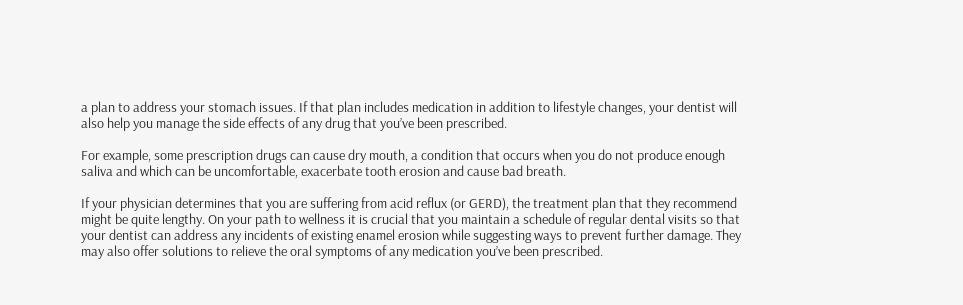a plan to address your stomach issues. If that plan includes medication in addition to lifestyle changes, your dentist will also help you manage the side effects of any drug that you’ve been prescribed.

For example, some prescription drugs can cause dry mouth, a condition that occurs when you do not produce enough saliva and which can be uncomfortable, exacerbate tooth erosion and cause bad breath.

If your physician determines that you are suffering from acid reflux (or GERD), the treatment plan that they recommend might be quite lengthy. On your path to wellness it is crucial that you maintain a schedule of regular dental visits so that your dentist can address any incidents of existing enamel erosion while suggesting ways to prevent further damage. They may also offer solutions to relieve the oral symptoms of any medication you’ve been prescribed.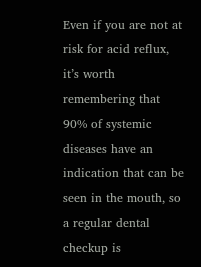Even if you are not at risk for acid reflux, it’s worth remembering that 90% of systemic diseases have an indication that can be seen in the mouth, so a regular dental checkup is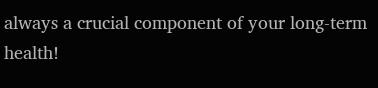always a crucial component of your long-term health!